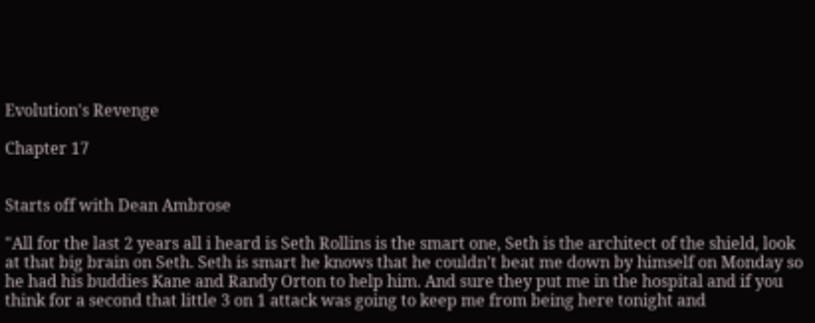Evolution's Revenge

Chapter 17


Starts off with Dean Ambrose

"All for the last 2 years all i heard is Seth Rollins is the smart one, Seth is the architect of the shield, look at that big brain on Seth. Seth is smart he knows that he couldn't beat me down by himself on Monday so he had his buddies Kane and Randy Orton to help him. And sure they put me in the hospital and if you think for a second that little 3 on 1 attack was going to keep me from being here tonight and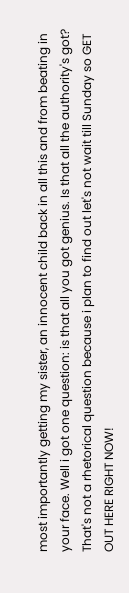most importantly getting my sister, an innocent child back in all this and from beating in your face. Well i got one question: is that all you got genius. Is that all the authority's got? That's not a rhetorical question because i plan to find out let's not wait till Sunday so GET OUT HERE RIGHT NOW!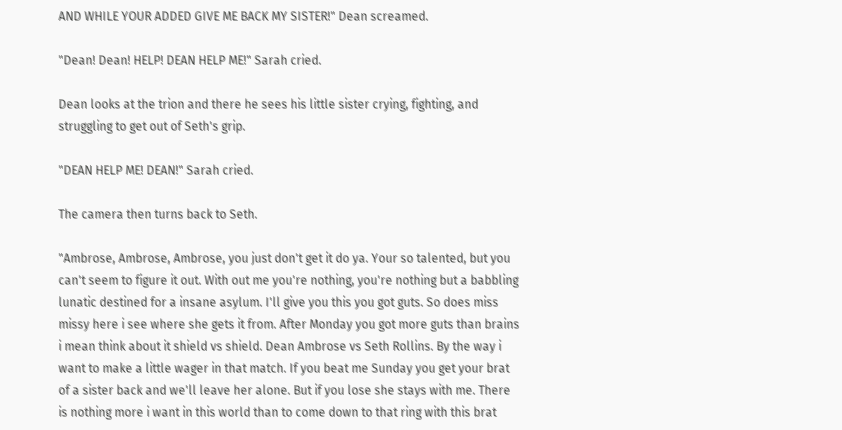AND WHILE YOUR ADDED GIVE ME BACK MY SISTER!" Dean screamed.

"Dean! Dean! HELP! DEAN HELP ME!" Sarah cried.

Dean looks at the trion and there he sees his little sister crying, fighting, and struggling to get out of Seth's grip.

"DEAN HELP ME! DEAN!" Sarah cried.

The camera then turns back to Seth.

"Ambrose, Ambrose, Ambrose, you just don't get it do ya. Your so talented, but you can't seem to figure it out. With out me you're nothing, you're nothing but a babbling lunatic destined for a insane asylum. I'll give you this you got guts. So does miss missy here i see where she gets it from. After Monday you got more guts than brains i mean think about it shield vs shield. Dean Ambrose vs Seth Rollins. By the way i want to make a little wager in that match. If you beat me Sunday you get your brat of a sister back and we'll leave her alone. But if you lose she stays with me. There is nothing more i want in this world than to come down to that ring with this brat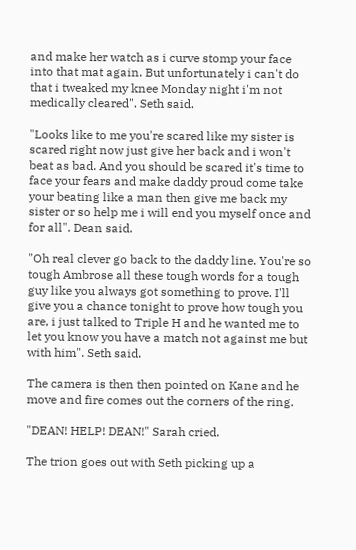and make her watch as i curve stomp your face into that mat again. But unfortunately i can't do that i tweaked my knee Monday night i'm not medically cleared". Seth said.

"Looks like to me you're scared like my sister is scared right now just give her back and i won't beat as bad. And you should be scared it's time to face your fears and make daddy proud come take your beating like a man then give me back my sister or so help me i will end you myself once and for all". Dean said.

"Oh real clever go back to the daddy line. You're so tough Ambrose all these tough words for a tough guy like you always got something to prove. I'll give you a chance tonight to prove how tough you are, i just talked to Triple H and he wanted me to let you know you have a match not against me but with him". Seth said.

The camera is then then pointed on Kane and he move and fire comes out the corners of the ring.

"DEAN! HELP! DEAN!" Sarah cried.

The trion goes out with Seth picking up a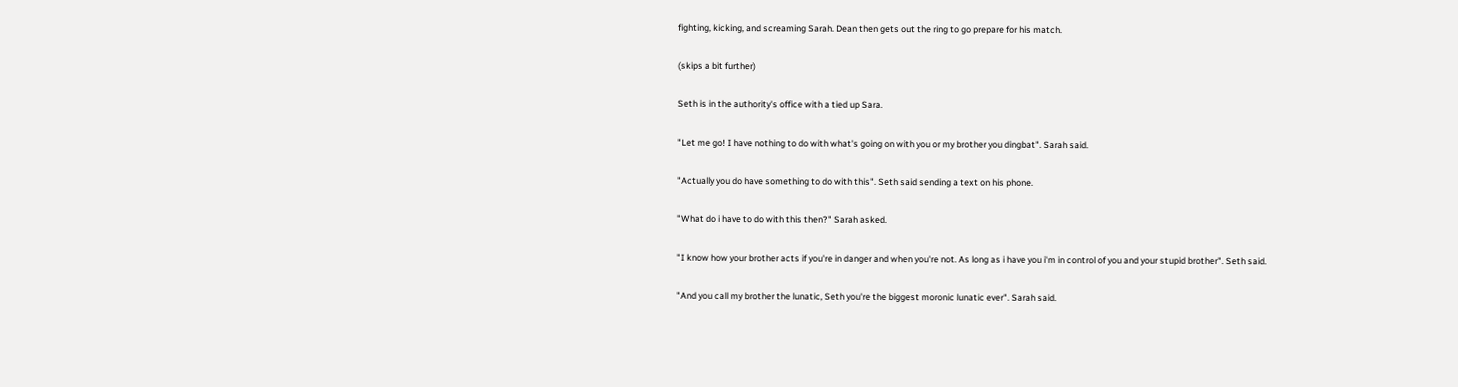fighting, kicking, and screaming Sarah. Dean then gets out the ring to go prepare for his match.

(skips a bit further)

Seth is in the authority's office with a tied up Sara.

"Let me go! I have nothing to do with what's going on with you or my brother you dingbat". Sarah said.

"Actually you do have something to do with this". Seth said sending a text on his phone.

"What do i have to do with this then?" Sarah asked.

"I know how your brother acts if you're in danger and when you're not. As long as i have you i'm in control of you and your stupid brother". Seth said.

"And you call my brother the lunatic, Seth you're the biggest moronic lunatic ever". Sarah said.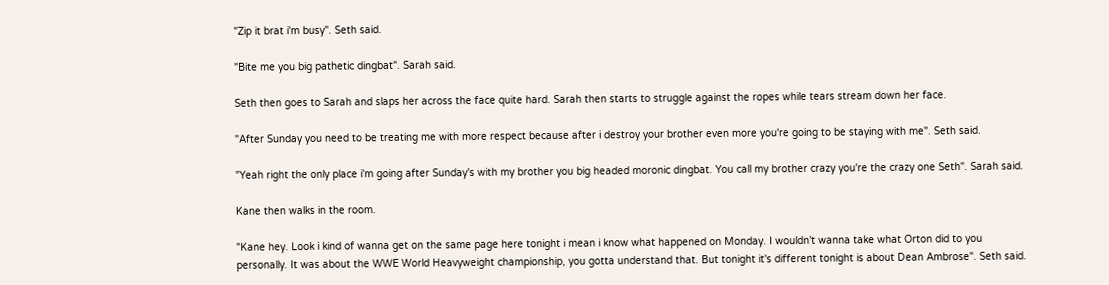"Zip it brat i'm busy". Seth said.

"Bite me you big pathetic dingbat". Sarah said.

Seth then goes to Sarah and slaps her across the face quite hard. Sarah then starts to struggle against the ropes while tears stream down her face.

"After Sunday you need to be treating me with more respect because after i destroy your brother even more you're going to be staying with me". Seth said.

"Yeah right the only place i'm going after Sunday's with my brother you big headed moronic dingbat. You call my brother crazy you're the crazy one Seth". Sarah said.

Kane then walks in the room.

"Kane hey. Look i kind of wanna get on the same page here tonight i mean i know what happened on Monday. I wouldn't wanna take what Orton did to you personally. It was about the WWE World Heavyweight championship, you gotta understand that. But tonight it's different tonight is about Dean Ambrose". Seth said.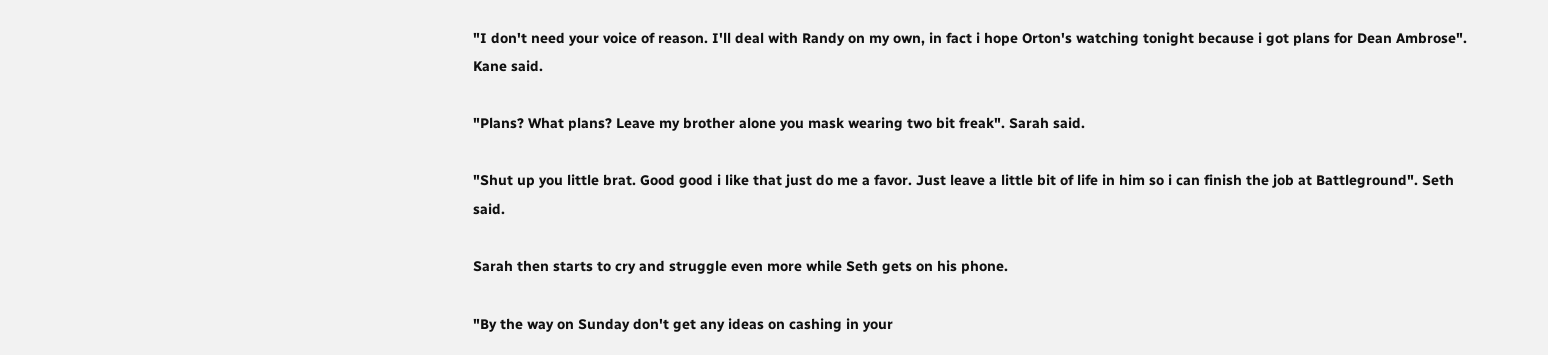"I don't need your voice of reason. I'll deal with Randy on my own, in fact i hope Orton's watching tonight because i got plans for Dean Ambrose". Kane said.

"Plans? What plans? Leave my brother alone you mask wearing two bit freak". Sarah said.

"Shut up you little brat. Good good i like that just do me a favor. Just leave a little bit of life in him so i can finish the job at Battleground". Seth said.

Sarah then starts to cry and struggle even more while Seth gets on his phone.

"By the way on Sunday don't get any ideas on cashing in your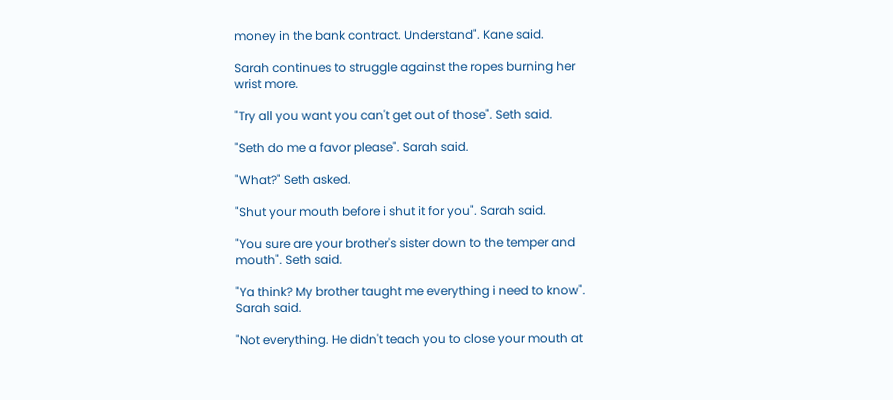money in the bank contract. Understand". Kane said.

Sarah continues to struggle against the ropes burning her wrist more.

"Try all you want you can't get out of those". Seth said.

"Seth do me a favor please". Sarah said.

"What?" Seth asked.

"Shut your mouth before i shut it for you". Sarah said.

"You sure are your brother's sister down to the temper and mouth". Seth said.

"Ya think? My brother taught me everything i need to know". Sarah said.

"Not everything. He didn't teach you to close your mouth at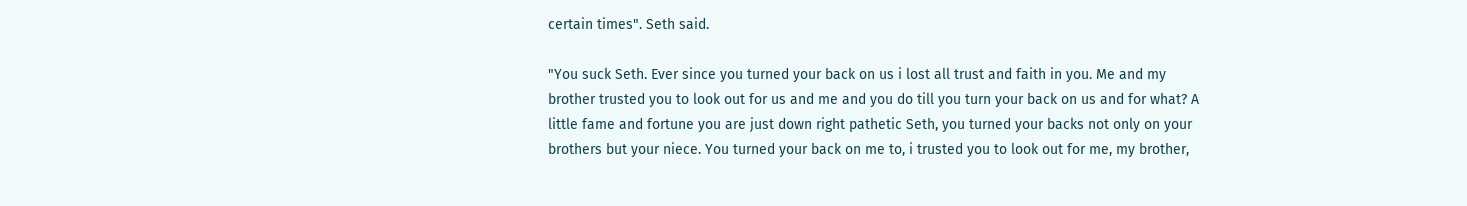certain times". Seth said.

"You suck Seth. Ever since you turned your back on us i lost all trust and faith in you. Me and my brother trusted you to look out for us and me and you do till you turn your back on us and for what? A little fame and fortune you are just down right pathetic Seth, you turned your backs not only on your brothers but your niece. You turned your back on me to, i trusted you to look out for me, my brother,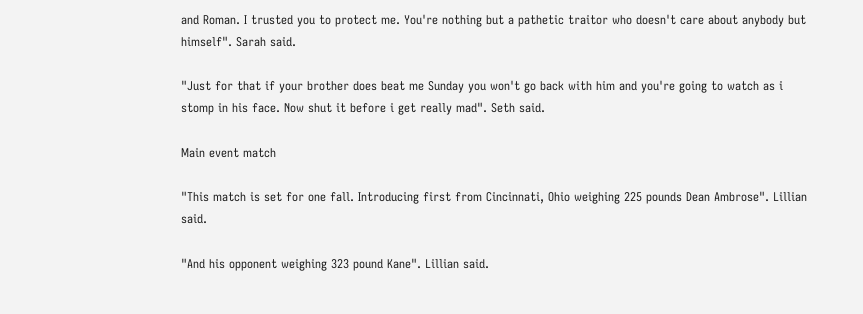and Roman. I trusted you to protect me. You're nothing but a pathetic traitor who doesn't care about anybody but himself". Sarah said.

"Just for that if your brother does beat me Sunday you won't go back with him and you're going to watch as i stomp in his face. Now shut it before i get really mad". Seth said.

Main event match

"This match is set for one fall. Introducing first from Cincinnati, Ohio weighing 225 pounds Dean Ambrose". Lillian said.

"And his opponent weighing 323 pound Kane". Lillian said.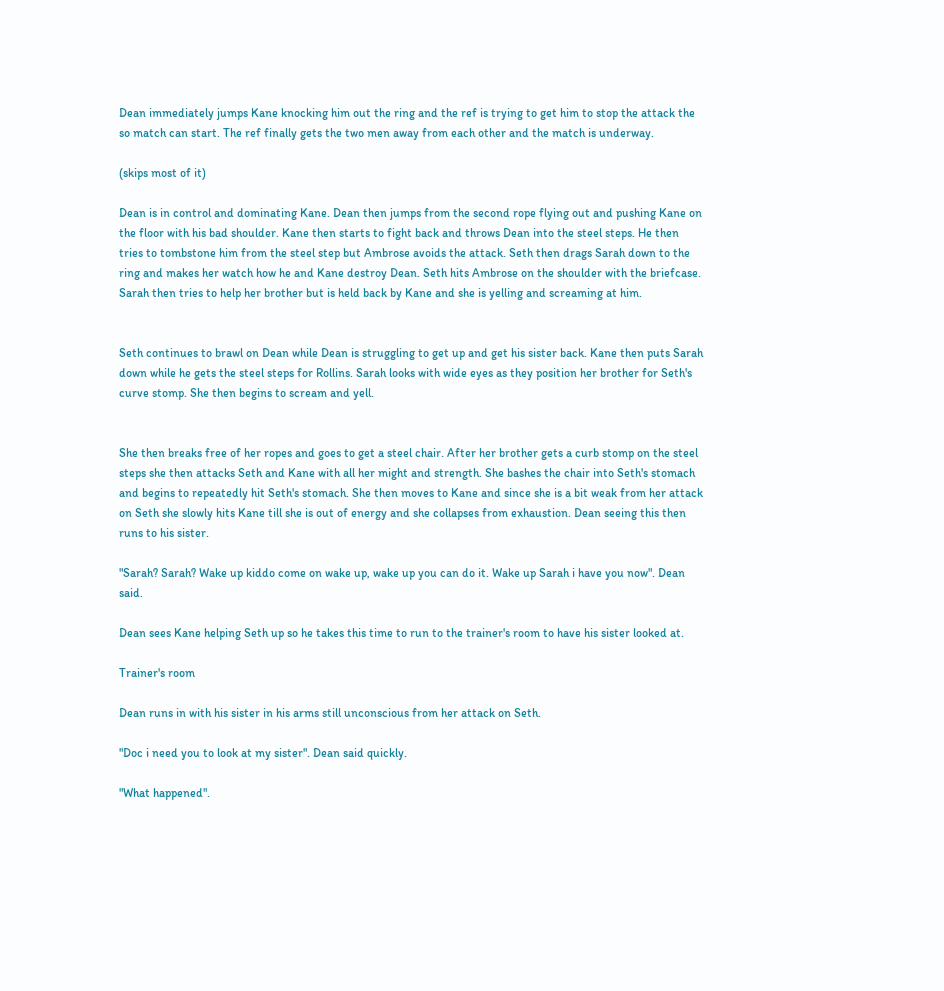Dean immediately jumps Kane knocking him out the ring and the ref is trying to get him to stop the attack the so match can start. The ref finally gets the two men away from each other and the match is underway.

(skips most of it)

Dean is in control and dominating Kane. Dean then jumps from the second rope flying out and pushing Kane on the floor with his bad shoulder. Kane then starts to fight back and throws Dean into the steel steps. He then tries to tombstone him from the steel step but Ambrose avoids the attack. Seth then drags Sarah down to the ring and makes her watch how he and Kane destroy Dean. Seth hits Ambrose on the shoulder with the briefcase. Sarah then tries to help her brother but is held back by Kane and she is yelling and screaming at him.


Seth continues to brawl on Dean while Dean is struggling to get up and get his sister back. Kane then puts Sarah down while he gets the steel steps for Rollins. Sarah looks with wide eyes as they position her brother for Seth's curve stomp. She then begins to scream and yell.


She then breaks free of her ropes and goes to get a steel chair. After her brother gets a curb stomp on the steel steps she then attacks Seth and Kane with all her might and strength. She bashes the chair into Seth's stomach and begins to repeatedly hit Seth's stomach. She then moves to Kane and since she is a bit weak from her attack on Seth she slowly hits Kane till she is out of energy and she collapses from exhaustion. Dean seeing this then runs to his sister.

"Sarah? Sarah? Wake up kiddo come on wake up, wake up you can do it. Wake up Sarah i have you now". Dean said.

Dean sees Kane helping Seth up so he takes this time to run to the trainer's room to have his sister looked at.

Trainer's room

Dean runs in with his sister in his arms still unconscious from her attack on Seth.

"Doc i need you to look at my sister". Dean said quickly.

"What happened".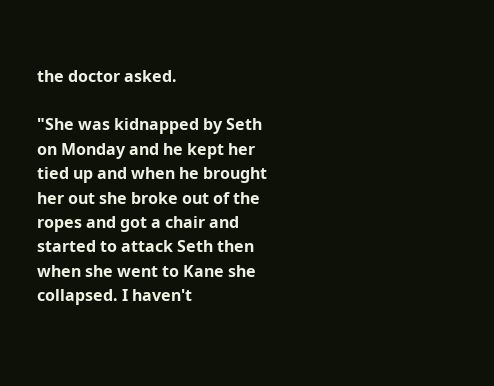the doctor asked.

"She was kidnapped by Seth on Monday and he kept her tied up and when he brought her out she broke out of the ropes and got a chair and started to attack Seth then when she went to Kane she collapsed. I haven't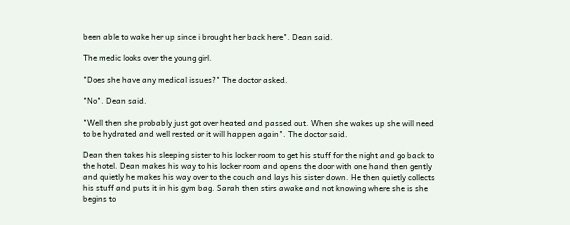been able to wake her up since i brought her back here". Dean said.

The medic looks over the young girl.

"Does she have any medical issues?" The doctor asked.

"No". Dean said.

"Well then she probably just got over heated and passed out. When she wakes up she will need to be hydrated and well rested or it will happen again". The doctor said.

Dean then takes his sleeping sister to his locker room to get his stuff for the night and go back to the hotel. Dean makes his way to his locker room and opens the door with one hand then gently and quietly he makes his way over to the couch and lays his sister down. He then quietly collects his stuff and puts it in his gym bag. Sarah then stirs awake and not knowing where she is she begins to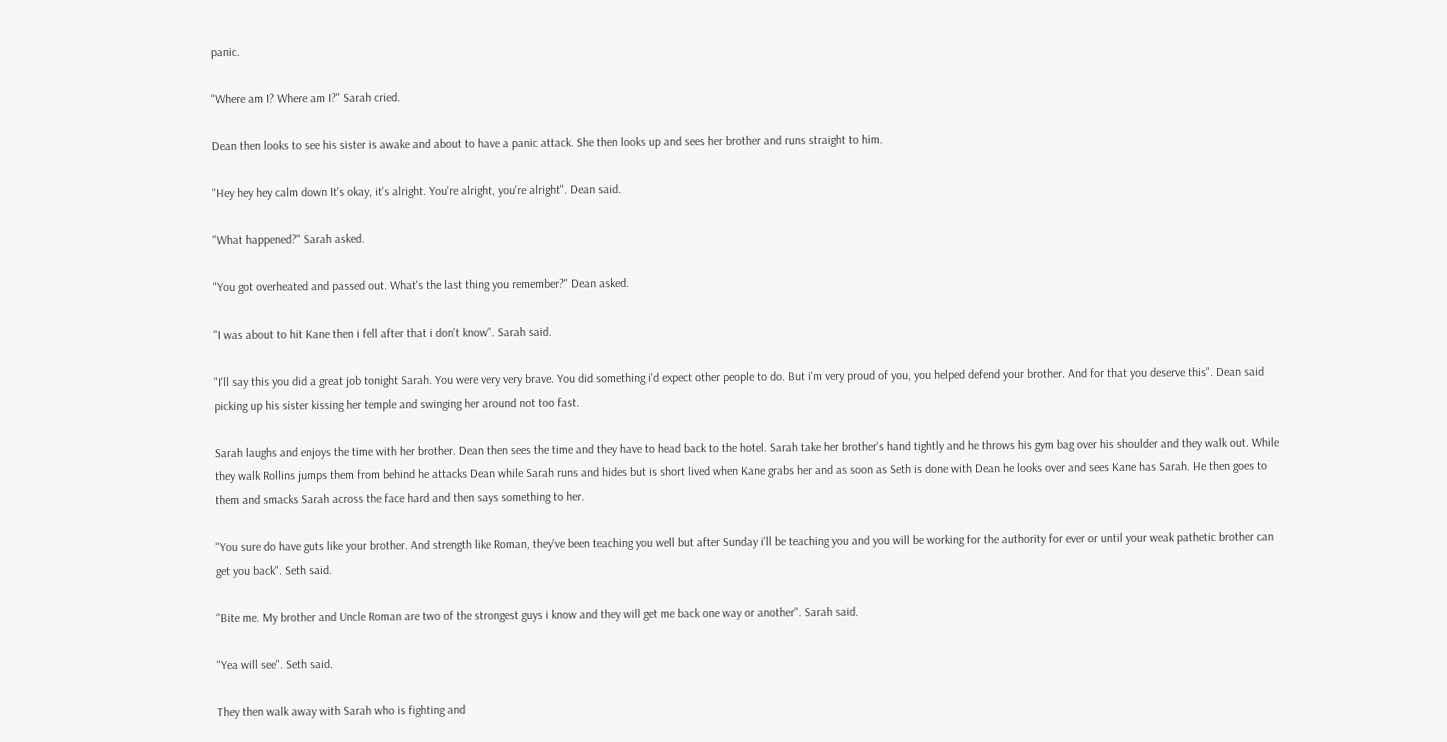panic.

"Where am I? Where am I?" Sarah cried.

Dean then looks to see his sister is awake and about to have a panic attack. She then looks up and sees her brother and runs straight to him.

"Hey hey hey calm down It's okay, it's alright. You're alright, you're alright". Dean said.

"What happened?" Sarah asked.

"You got overheated and passed out. What's the last thing you remember?" Dean asked.

"I was about to hit Kane then i fell after that i don't know". Sarah said.

"I'll say this you did a great job tonight Sarah. You were very very brave. You did something i'd expect other people to do. But i'm very proud of you, you helped defend your brother. And for that you deserve this". Dean said picking up his sister kissing her temple and swinging her around not too fast.

Sarah laughs and enjoys the time with her brother. Dean then sees the time and they have to head back to the hotel. Sarah take her brother's hand tightly and he throws his gym bag over his shoulder and they walk out. While they walk Rollins jumps them from behind he attacks Dean while Sarah runs and hides but is short lived when Kane grabs her and as soon as Seth is done with Dean he looks over and sees Kane has Sarah. He then goes to them and smacks Sarah across the face hard and then says something to her.

"You sure do have guts like your brother. And strength like Roman, they've been teaching you well but after Sunday i'll be teaching you and you will be working for the authority for ever or until your weak pathetic brother can get you back". Seth said.

"Bite me. My brother and Uncle Roman are two of the strongest guys i know and they will get me back one way or another". Sarah said.

"Yea will see". Seth said.

They then walk away with Sarah who is fighting and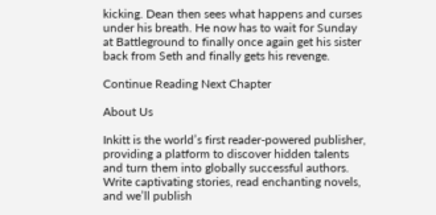kicking. Dean then sees what happens and curses under his breath. He now has to wait for Sunday at Battleground to finally once again get his sister back from Seth and finally gets his revenge.

Continue Reading Next Chapter

About Us

Inkitt is the world’s first reader-powered publisher, providing a platform to discover hidden talents and turn them into globally successful authors. Write captivating stories, read enchanting novels, and we’ll publish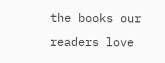the books our readers love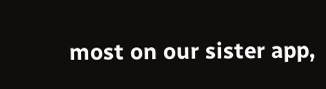most on our sister app,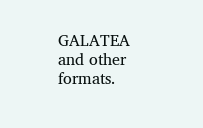GALATEA and other formats.